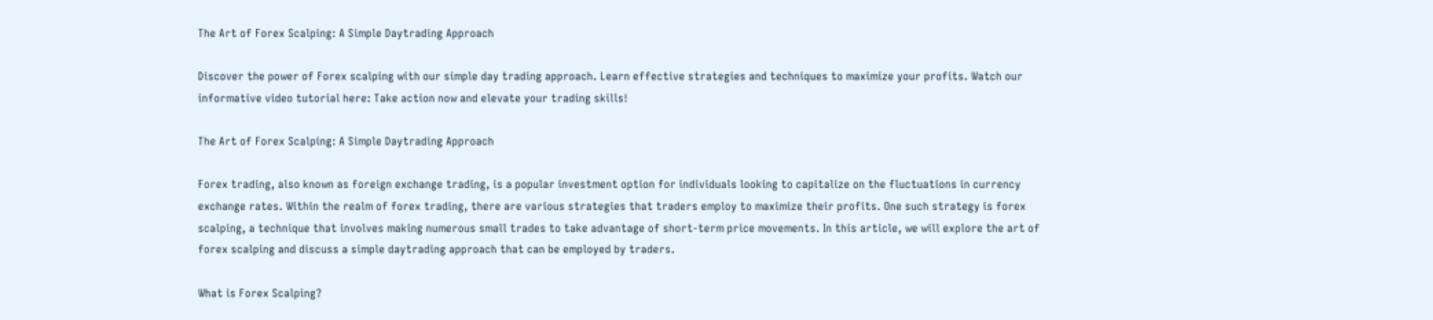The Art of Forex Scalping: A Simple Daytrading Approach

Discover the power of Forex scalping with our simple day trading approach. Learn effective strategies and techniques to maximize your profits. Watch our informative video tutorial here: Take action now and elevate your trading skills!

The Art of Forex Scalping: A Simple Daytrading Approach

Forex trading, also known as foreign exchange trading, is a popular investment option for individuals looking to capitalize on the fluctuations in currency exchange rates. Within the realm of forex trading, there are various strategies that traders employ to maximize their profits. One such strategy is forex scalping, a technique that involves making numerous small trades to take advantage of short-term price movements. In this article, we will explore the art of forex scalping and discuss a simple daytrading approach that can be employed by traders.

What is Forex Scalping?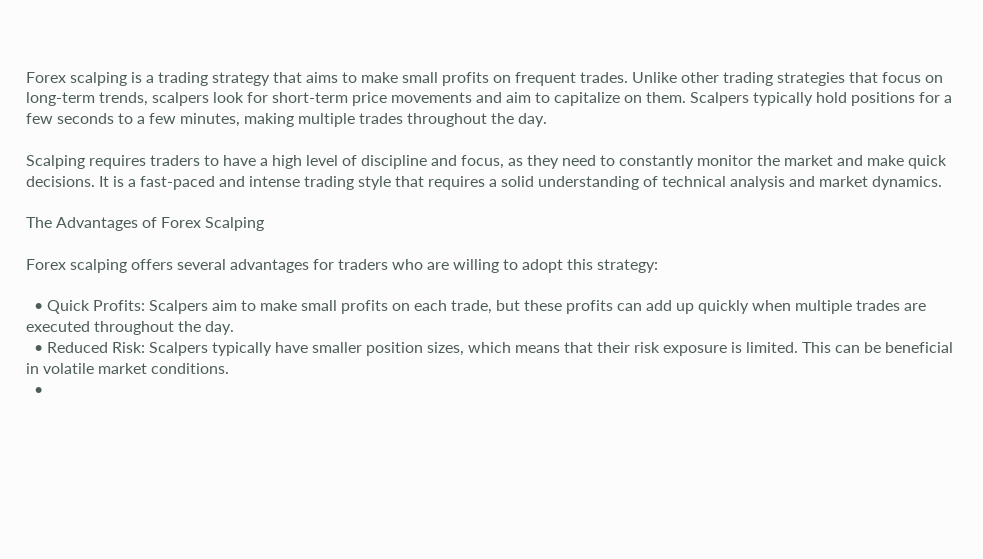Forex scalping is a trading strategy that aims to make small profits on frequent trades. Unlike other trading strategies that focus on long-term trends, scalpers look for short-term price movements and aim to capitalize on them. Scalpers typically hold positions for a few seconds to a few minutes, making multiple trades throughout the day.

Scalping requires traders to have a high level of discipline and focus, as they need to constantly monitor the market and make quick decisions. It is a fast-paced and intense trading style that requires a solid understanding of technical analysis and market dynamics.

The Advantages of Forex Scalping

Forex scalping offers several advantages for traders who are willing to adopt this strategy:

  • Quick Profits: Scalpers aim to make small profits on each trade, but these profits can add up quickly when multiple trades are executed throughout the day.
  • Reduced Risk: Scalpers typically have smaller position sizes, which means that their risk exposure is limited. This can be beneficial in volatile market conditions.
  •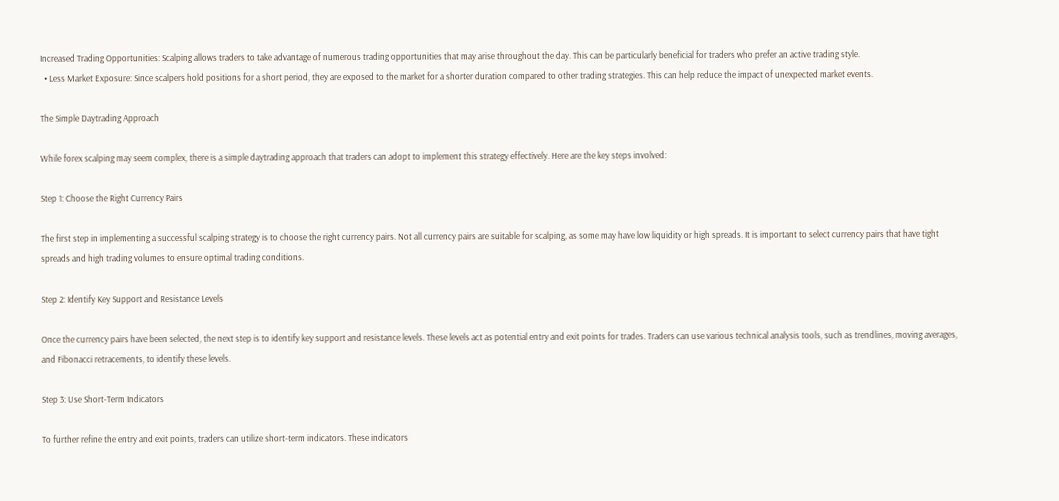Increased Trading Opportunities: Scalping allows traders to take advantage of numerous trading opportunities that may arise throughout the day. This can be particularly beneficial for traders who prefer an active trading style.
  • Less Market Exposure: Since scalpers hold positions for a short period, they are exposed to the market for a shorter duration compared to other trading strategies. This can help reduce the impact of unexpected market events.

The Simple Daytrading Approach

While forex scalping may seem complex, there is a simple daytrading approach that traders can adopt to implement this strategy effectively. Here are the key steps involved:

Step 1: Choose the Right Currency Pairs

The first step in implementing a successful scalping strategy is to choose the right currency pairs. Not all currency pairs are suitable for scalping, as some may have low liquidity or high spreads. It is important to select currency pairs that have tight spreads and high trading volumes to ensure optimal trading conditions.

Step 2: Identify Key Support and Resistance Levels

Once the currency pairs have been selected, the next step is to identify key support and resistance levels. These levels act as potential entry and exit points for trades. Traders can use various technical analysis tools, such as trendlines, moving averages, and Fibonacci retracements, to identify these levels.

Step 3: Use Short-Term Indicators

To further refine the entry and exit points, traders can utilize short-term indicators. These indicators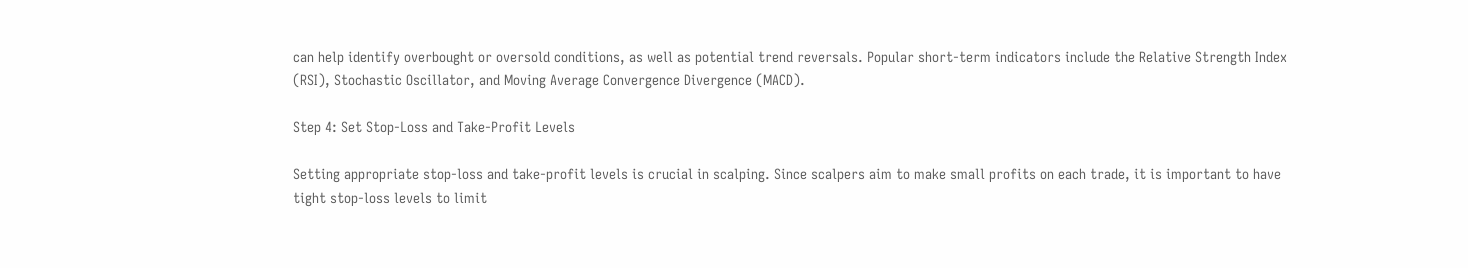can help identify overbought or oversold conditions, as well as potential trend reversals. Popular short-term indicators include the Relative Strength Index (RSI), Stochastic Oscillator, and Moving Average Convergence Divergence (MACD).

Step 4: Set Stop-Loss and Take-Profit Levels

Setting appropriate stop-loss and take-profit levels is crucial in scalping. Since scalpers aim to make small profits on each trade, it is important to have tight stop-loss levels to limit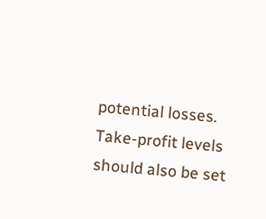potential losses. Take-profit levels should also be set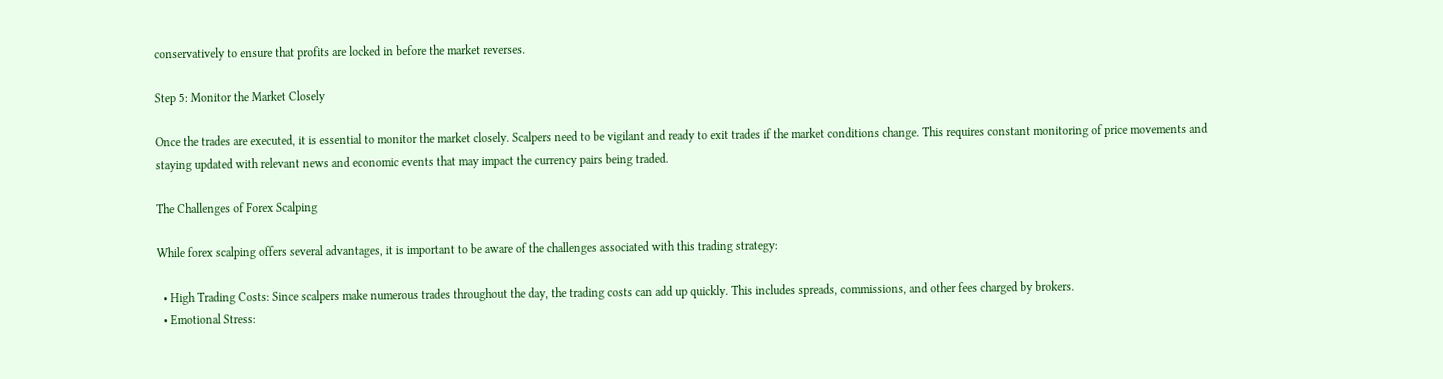conservatively to ensure that profits are locked in before the market reverses.

Step 5: Monitor the Market Closely

Once the trades are executed, it is essential to monitor the market closely. Scalpers need to be vigilant and ready to exit trades if the market conditions change. This requires constant monitoring of price movements and staying updated with relevant news and economic events that may impact the currency pairs being traded.

The Challenges of Forex Scalping

While forex scalping offers several advantages, it is important to be aware of the challenges associated with this trading strategy:

  • High Trading Costs: Since scalpers make numerous trades throughout the day, the trading costs can add up quickly. This includes spreads, commissions, and other fees charged by brokers.
  • Emotional Stress: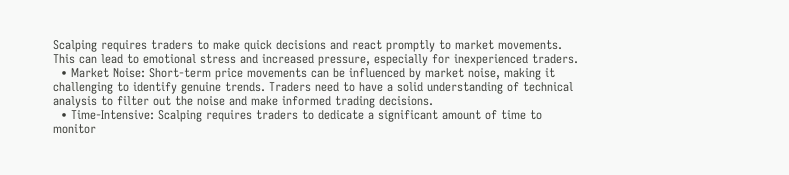Scalping requires traders to make quick decisions and react promptly to market movements. This can lead to emotional stress and increased pressure, especially for inexperienced traders.
  • Market Noise: Short-term price movements can be influenced by market noise, making it challenging to identify genuine trends. Traders need to have a solid understanding of technical analysis to filter out the noise and make informed trading decisions.
  • Time-Intensive: Scalping requires traders to dedicate a significant amount of time to monitor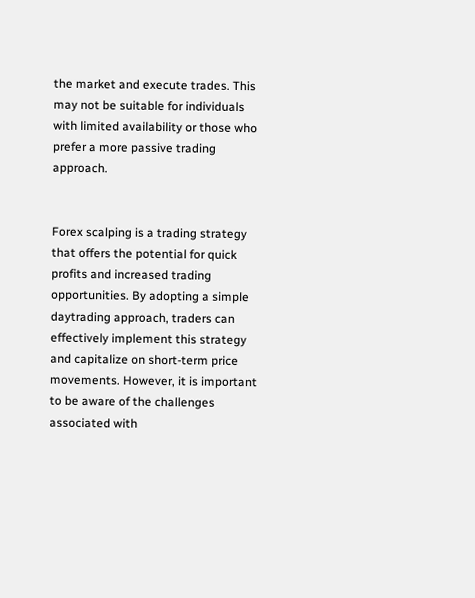the market and execute trades. This may not be suitable for individuals with limited availability or those who prefer a more passive trading approach.


Forex scalping is a trading strategy that offers the potential for quick profits and increased trading opportunities. By adopting a simple daytrading approach, traders can effectively implement this strategy and capitalize on short-term price movements. However, it is important to be aware of the challenges associated with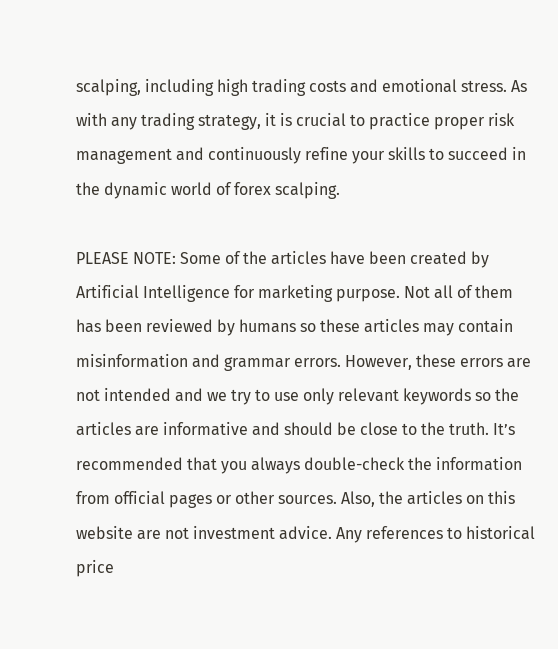scalping, including high trading costs and emotional stress. As with any trading strategy, it is crucial to practice proper risk management and continuously refine your skills to succeed in the dynamic world of forex scalping.

PLEASE NOTE: Some of the articles have been created by Artificial Intelligence for marketing purpose. Not all of them has been reviewed by humans so these articles may contain misinformation and grammar errors. However, these errors are not intended and we try to use only relevant keywords so the articles are informative and should be close to the truth. It’s recommended that you always double-check the information from official pages or other sources. Also, the articles on this website are not investment advice. Any references to historical price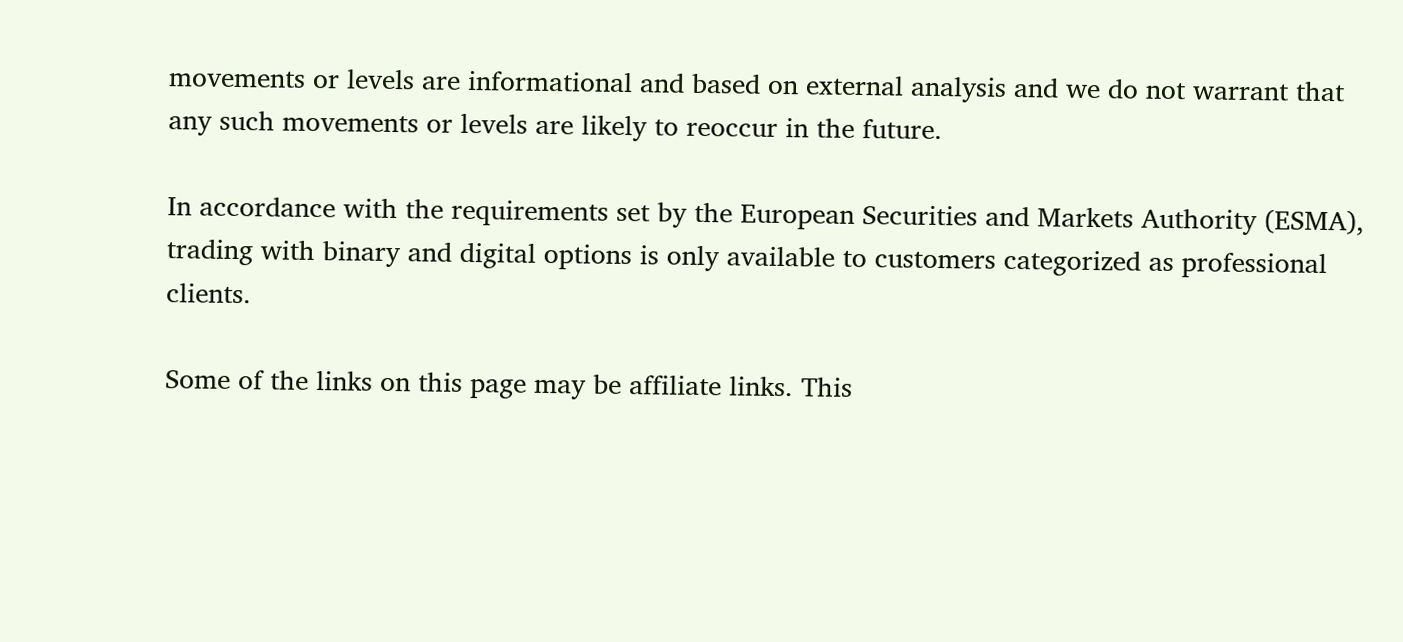movements or levels are informational and based on external analysis and we do not warrant that any such movements or levels are likely to reoccur in the future.

In accordance with the requirements set by the European Securities and Markets Authority (ESMA), trading with binary and digital options is only available to customers categorized as professional clients.

Some of the links on this page may be affiliate links. This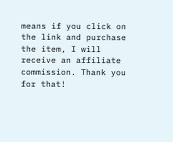means if you click on the link and purchase the item, I will receive an affiliate commission. Thank you for that!